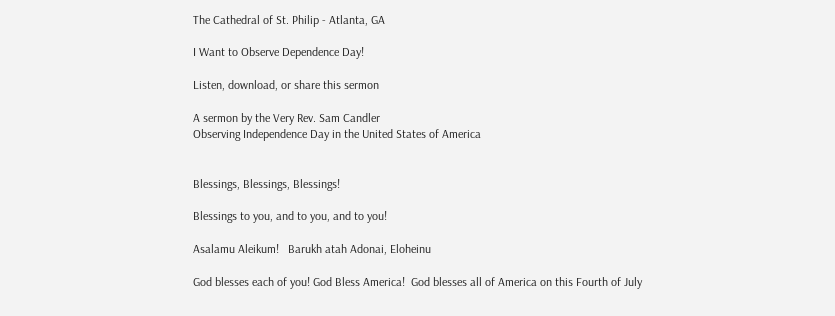The Cathedral of St. Philip - Atlanta, GA

I Want to Observe Dependence Day!

Listen, download, or share this sermon

A sermon by the Very Rev. Sam Candler
Observing Independence Day in the United States of America


Blessings, Blessings, Blessings!

Blessings to you, and to you, and to you!

Asalamu Aleikum!   Barukh atah Adonai, Eloheinu

God blesses each of you! God Bless America!  God blesses all of America on this Fourth of July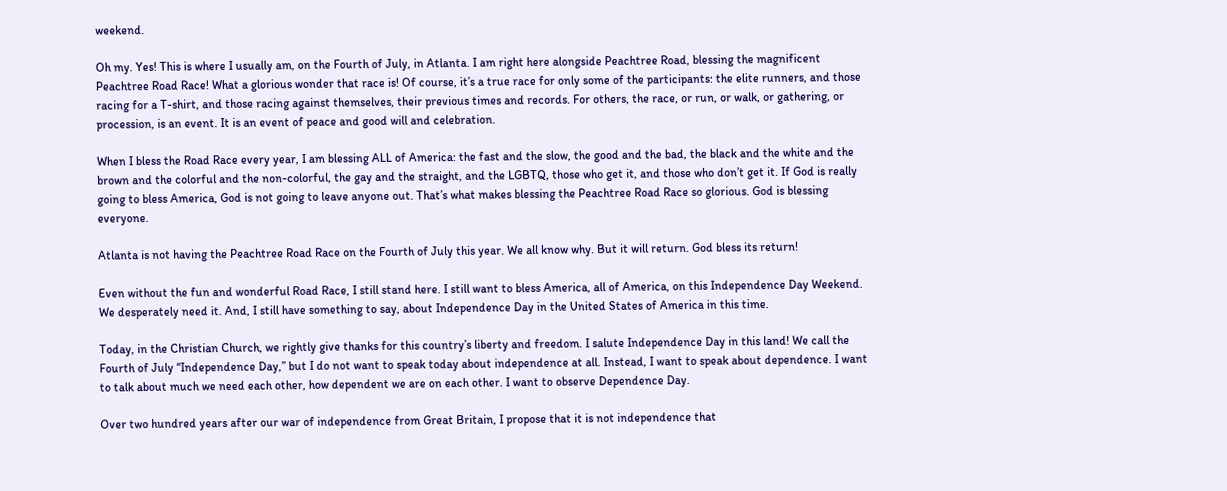weekend.

Oh my. Yes! This is where I usually am, on the Fourth of July, in Atlanta. I am right here alongside Peachtree Road, blessing the magnificent Peachtree Road Race! What a glorious wonder that race is! Of course, it’s a true race for only some of the participants: the elite runners, and those racing for a T-shirt, and those racing against themselves, their previous times and records. For others, the race, or run, or walk, or gathering, or procession, is an event. It is an event of peace and good will and celebration.

When I bless the Road Race every year, I am blessing ALL of America: the fast and the slow, the good and the bad, the black and the white and the brown and the colorful and the non-colorful, the gay and the straight, and the LGBTQ, those who get it, and those who don’t get it. If God is really going to bless America, God is not going to leave anyone out. That’s what makes blessing the Peachtree Road Race so glorious. God is blessing everyone.

Atlanta is not having the Peachtree Road Race on the Fourth of July this year. We all know why. But it will return. God bless its return!

Even without the fun and wonderful Road Race, I still stand here. I still want to bless America, all of America, on this Independence Day Weekend. We desperately need it. And, I still have something to say, about Independence Day in the United States of America in this time.

Today, in the Christian Church, we rightly give thanks for this country’s liberty and freedom. I salute Independence Day in this land! We call the Fourth of July “Independence Day,” but I do not want to speak today about independence at all. Instead, I want to speak about dependence. I want to talk about much we need each other, how dependent we are on each other. I want to observe Dependence Day.

Over two hundred years after our war of independence from Great Britain, I propose that it is not independence that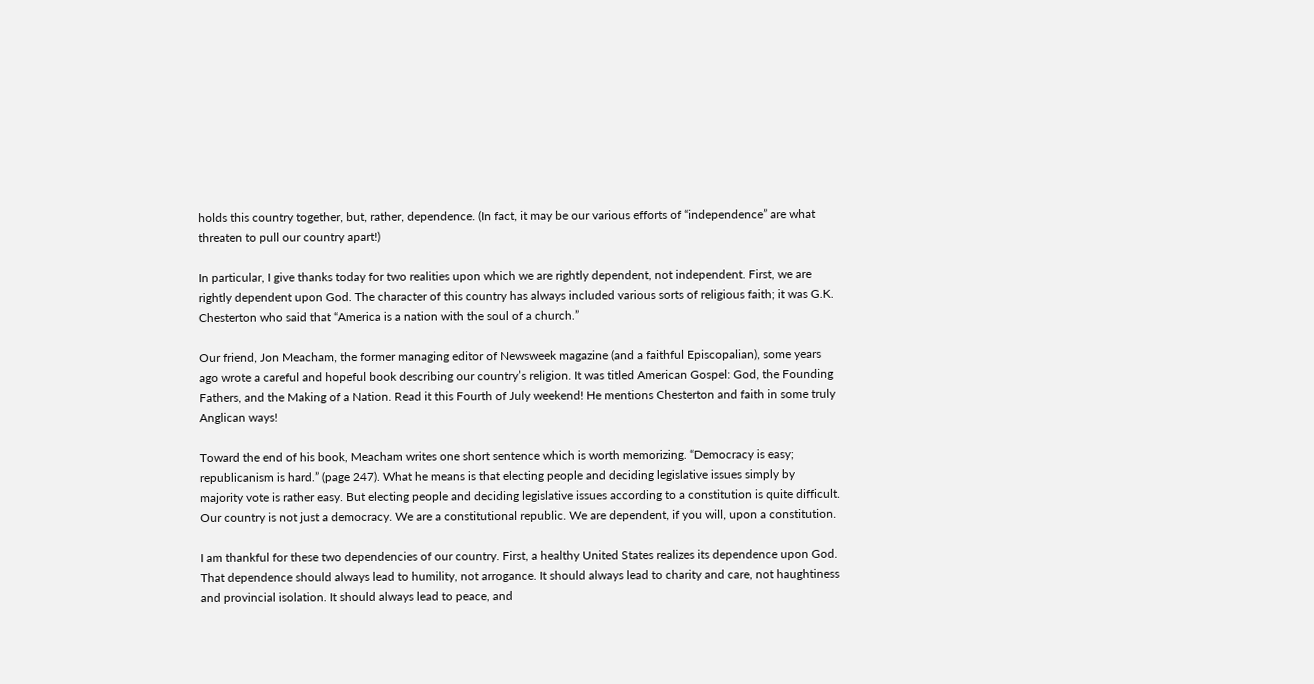holds this country together, but, rather, dependence. (In fact, it may be our various efforts of “independence” are what threaten to pull our country apart!)

In particular, I give thanks today for two realities upon which we are rightly dependent, not independent. First, we are rightly dependent upon God. The character of this country has always included various sorts of religious faith; it was G.K. Chesterton who said that “America is a nation with the soul of a church.”

Our friend, Jon Meacham, the former managing editor of Newsweek magazine (and a faithful Episcopalian), some years ago wrote a careful and hopeful book describing our country’s religion. It was titled American Gospel: God, the Founding Fathers, and the Making of a Nation. Read it this Fourth of July weekend! He mentions Chesterton and faith in some truly Anglican ways!

Toward the end of his book, Meacham writes one short sentence which is worth memorizing. “Democracy is easy; republicanism is hard.” (page 247). What he means is that electing people and deciding legislative issues simply by majority vote is rather easy. But electing people and deciding legislative issues according to a constitution is quite difficult. Our country is not just a democracy. We are a constitutional republic. We are dependent, if you will, upon a constitution.

I am thankful for these two dependencies of our country. First, a healthy United States realizes its dependence upon God. That dependence should always lead to humility, not arrogance. It should always lead to charity and care, not haughtiness and provincial isolation. It should always lead to peace, and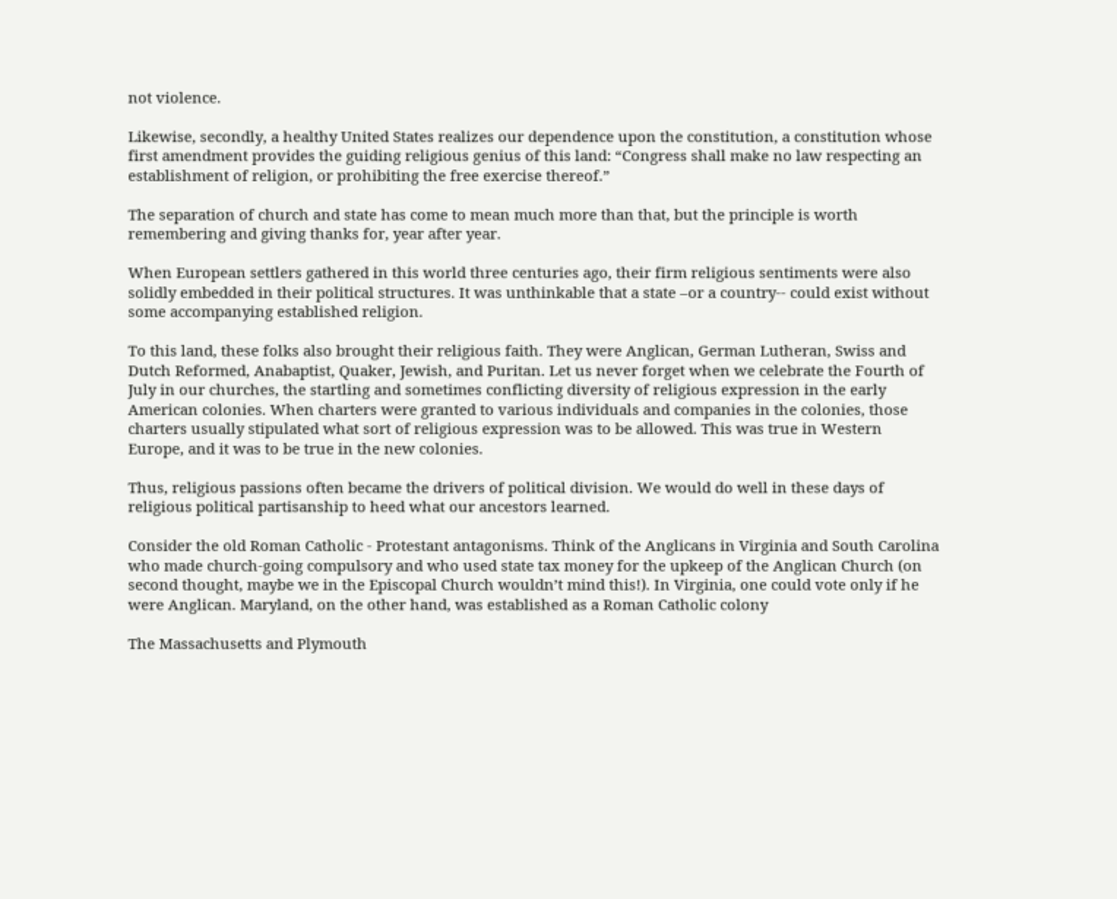not violence.

Likewise, secondly, a healthy United States realizes our dependence upon the constitution, a constitution whose first amendment provides the guiding religious genius of this land: “Congress shall make no law respecting an establishment of religion, or prohibiting the free exercise thereof.”

The separation of church and state has come to mean much more than that, but the principle is worth remembering and giving thanks for, year after year.

When European settlers gathered in this world three centuries ago, their firm religious sentiments were also solidly embedded in their political structures. It was unthinkable that a state –or a country-- could exist without some accompanying established religion.

To this land, these folks also brought their religious faith. They were Anglican, German Lutheran, Swiss and Dutch Reformed, Anabaptist, Quaker, Jewish, and Puritan. Let us never forget when we celebrate the Fourth of July in our churches, the startling and sometimes conflicting diversity of religious expression in the early American colonies. When charters were granted to various individuals and companies in the colonies, those charters usually stipulated what sort of religious expression was to be allowed. This was true in Western Europe, and it was to be true in the new colonies.

Thus, religious passions often became the drivers of political division. We would do well in these days of religious political partisanship to heed what our ancestors learned.

Consider the old Roman Catholic - Protestant antagonisms. Think of the Anglicans in Virginia and South Carolina who made church-going compulsory and who used state tax money for the upkeep of the Anglican Church (on second thought, maybe we in the Episcopal Church wouldn’t mind this!). In Virginia, one could vote only if he were Anglican. Maryland, on the other hand, was established as a Roman Catholic colony

The Massachusetts and Plymouth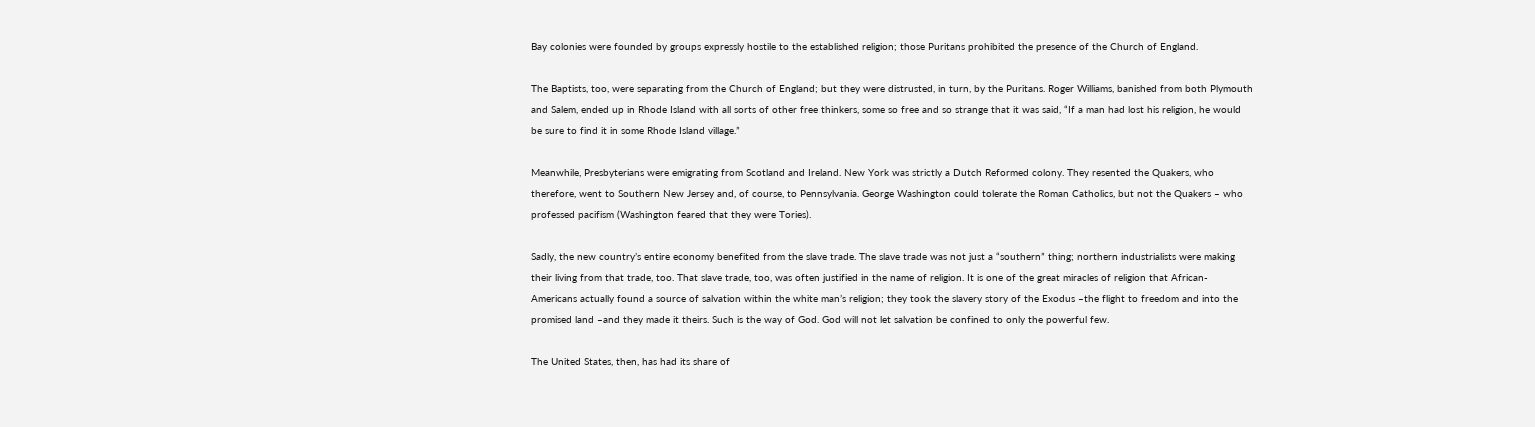Bay colonies were founded by groups expressly hostile to the established religion; those Puritans prohibited the presence of the Church of England.

The Baptists, too, were separating from the Church of England; but they were distrusted, in turn, by the Puritans. Roger Williams, banished from both Plymouth and Salem, ended up in Rhode Island with all sorts of other free thinkers, some so free and so strange that it was said, “If a man had lost his religion, he would be sure to find it in some Rhode Island village.”

Meanwhile, Presbyterians were emigrating from Scotland and Ireland. New York was strictly a Dutch Reformed colony. They resented the Quakers, who therefore, went to Southern New Jersey and, of course, to Pennsylvania. George Washington could tolerate the Roman Catholics, but not the Quakers – who professed pacifism (Washington feared that they were Tories).

Sadly, the new country’s entire economy benefited from the slave trade. The slave trade was not just a “southern” thing; northern industrialists were making their living from that trade, too. That slave trade, too, was often justified in the name of religion. It is one of the great miracles of religion that African-Americans actually found a source of salvation within the white man’s religion; they took the slavery story of the Exodus –the flight to freedom and into the promised land –and they made it theirs. Such is the way of God. God will not let salvation be confined to only the powerful few.

The United States, then, has had its share of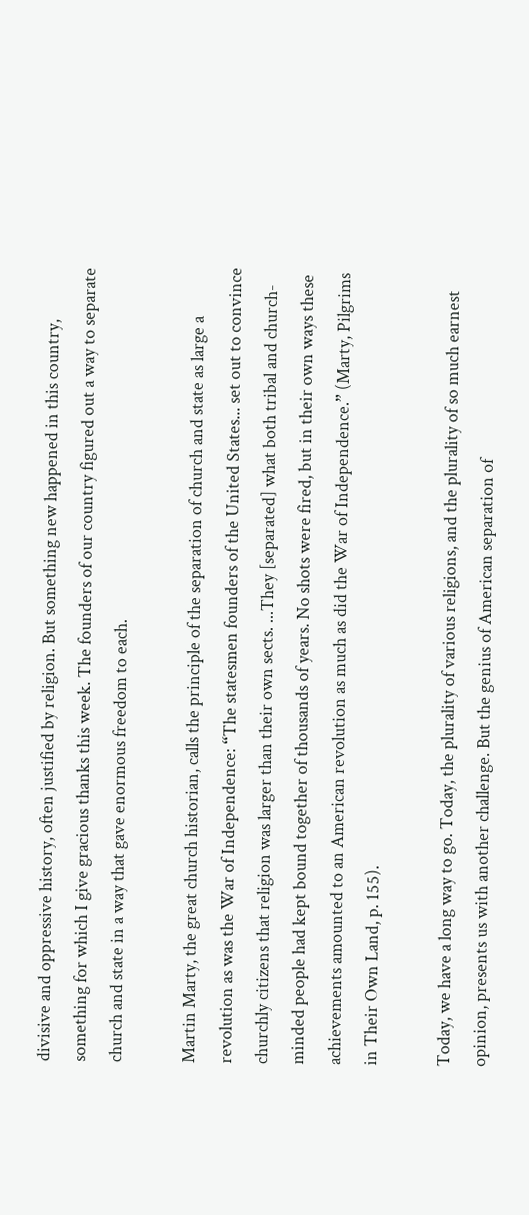divisive and oppressive history, often justified by religion. But something new happened in this country, something for which I give gracious thanks this week. The founders of our country figured out a way to separate church and state in a way that gave enormous freedom to each.

Martin Marty, the great church historian, calls the principle of the separation of church and state as large a revolution as was the War of Independence: “The statesmen founders of the United States... set out to convince churchly citizens that religion was larger than their own sects. ...They [separated] what both tribal and church-minded people had kept bound together of thousands of years. No shots were fired, but in their own ways these achievements amounted to an American revolution as much as did the War of Independence.” (Marty, Pilgrims in Their Own Land, p. 155).

Today, we have a long way to go. Today, the plurality of various religions, and the plurality of so much earnest opinion, presents us with another challenge. But the genius of American separation of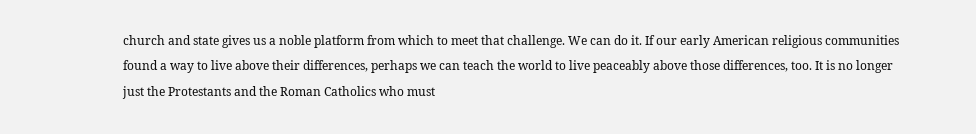church and state gives us a noble platform from which to meet that challenge. We can do it. If our early American religious communities found a way to live above their differences, perhaps we can teach the world to live peaceably above those differences, too. It is no longer just the Protestants and the Roman Catholics who must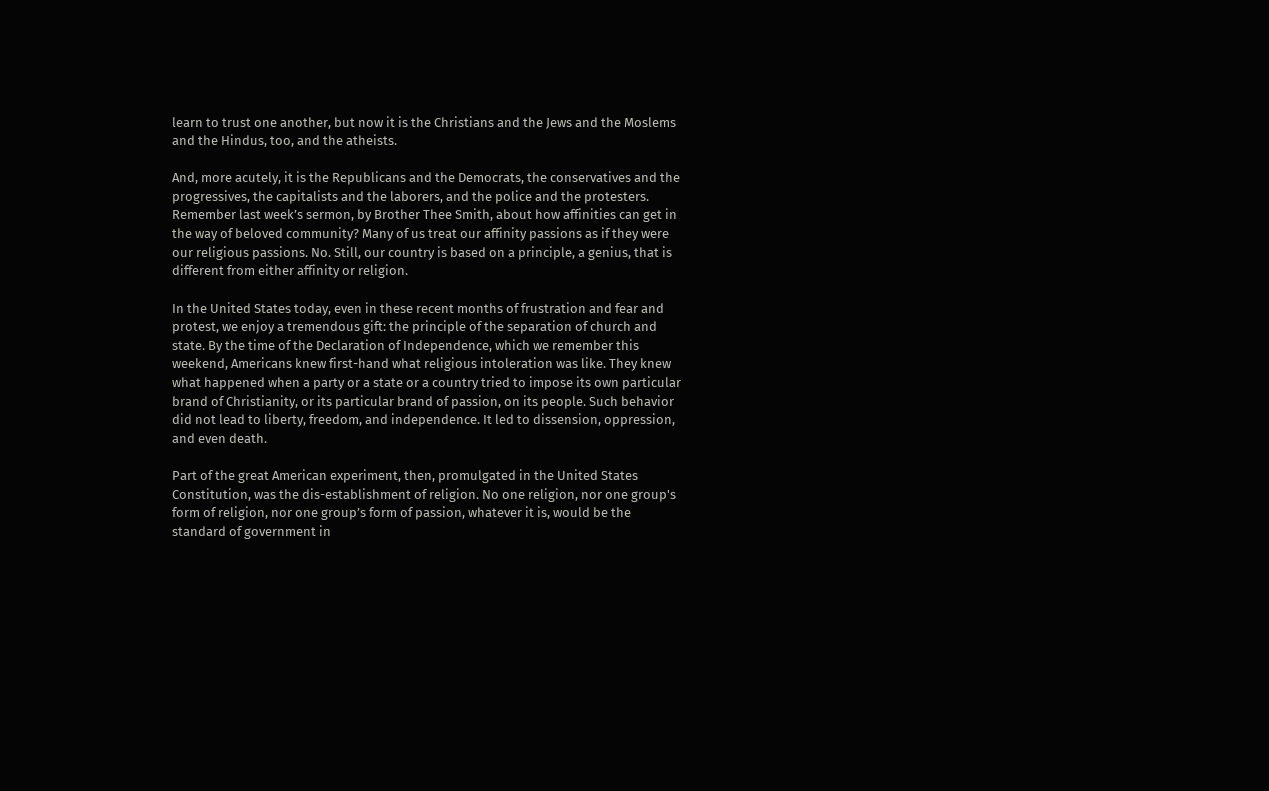learn to trust one another, but now it is the Christians and the Jews and the Moslems and the Hindus, too, and the atheists.

And, more acutely, it is the Republicans and the Democrats, the conservatives and the progressives, the capitalists and the laborers, and the police and the protesters. Remember last week’s sermon, by Brother Thee Smith, about how affinities can get in the way of beloved community? Many of us treat our affinity passions as if they were our religious passions. No. Still, our country is based on a principle, a genius, that is different from either affinity or religion.

In the United States today, even in these recent months of frustration and fear and protest, we enjoy a tremendous gift: the principle of the separation of church and state. By the time of the Declaration of Independence, which we remember this weekend, Americans knew first-hand what religious intoleration was like. They knew what happened when a party or a state or a country tried to impose its own particular brand of Christianity, or its particular brand of passion, on its people. Such behavior did not lead to liberty, freedom, and independence. It led to dissension, oppression, and even death.

Part of the great American experiment, then, promulgated in the United States Constitution, was the dis-establishment of religion. No one religion, nor one group's form of religion, nor one group’s form of passion, whatever it is, would be the standard of government in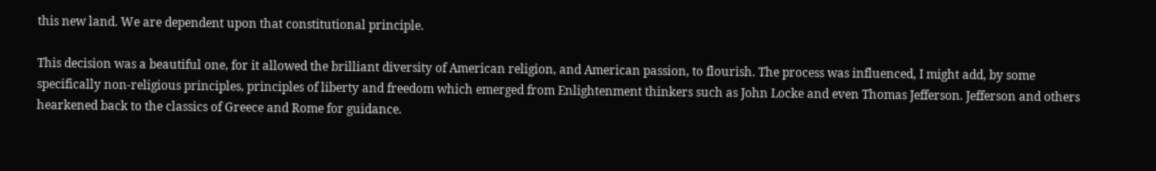this new land. We are dependent upon that constitutional principle.

This decision was a beautiful one, for it allowed the brilliant diversity of American religion, and American passion, to flourish. The process was influenced, I might add, by some specifically non-religious principles, principles of liberty and freedom which emerged from Enlightenment thinkers such as John Locke and even Thomas Jefferson. Jefferson and others hearkened back to the classics of Greece and Rome for guidance.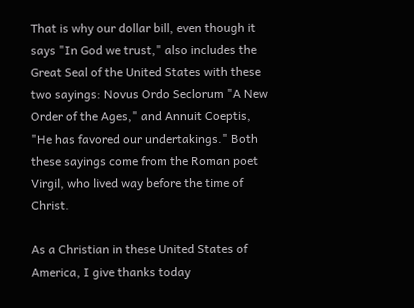That is why our dollar bill, even though it says "In God we trust," also includes the Great Seal of the United States with these two sayings: Novus Ordo Seclorum "A New Order of the Ages," and Annuit Coeptis, "He has favored our undertakings." Both these sayings come from the Roman poet Virgil, who lived way before the time of Christ.

As a Christian in these United States of America, I give thanks today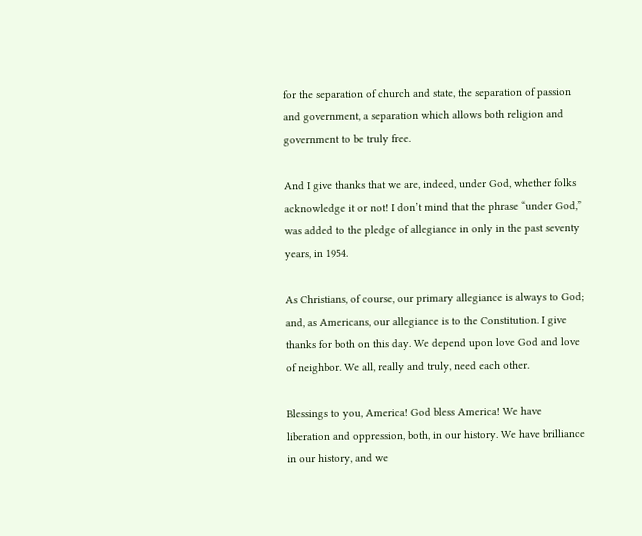for the separation of church and state, the separation of passion and government, a separation which allows both religion and government to be truly free.

And I give thanks that we are, indeed, under God, whether folks acknowledge it or not! I don’t mind that the phrase “under God,” was added to the pledge of allegiance in only in the past seventy years, in 1954.

As Christians, of course, our primary allegiance is always to God; and, as Americans, our allegiance is to the Constitution. I give thanks for both on this day. We depend upon love God and love of neighbor. We all, really and truly, need each other.

Blessings to you, America! God bless America! We have liberation and oppression, both, in our history. We have brilliance in our history, and we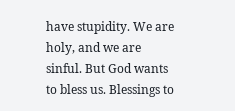have stupidity. We are holy, and we are sinful. But God wants to bless us. Blessings to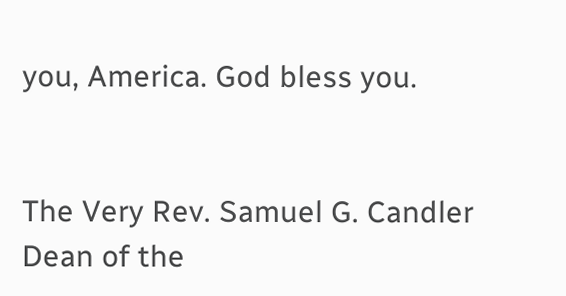you, America. God bless you.


The Very Rev. Samuel G. Candler
Dean of the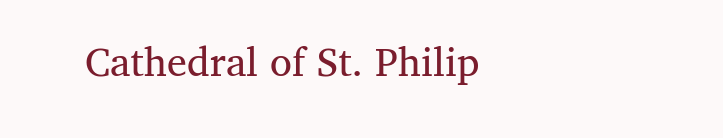Cathedral of St. Philip